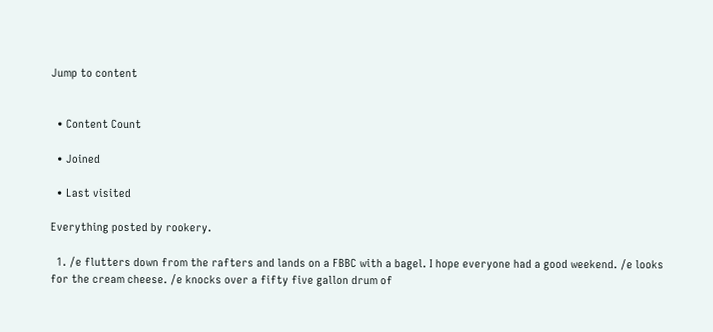Jump to content


  • Content Count

  • Joined

  • Last visited

Everything posted by rookery.

  1. /e flutters down from the rafters and lands on a FBBC with a bagel. I hope everyone had a good weekend. /e looks for the cream cheese. /e knocks over a fifty five gallon drum of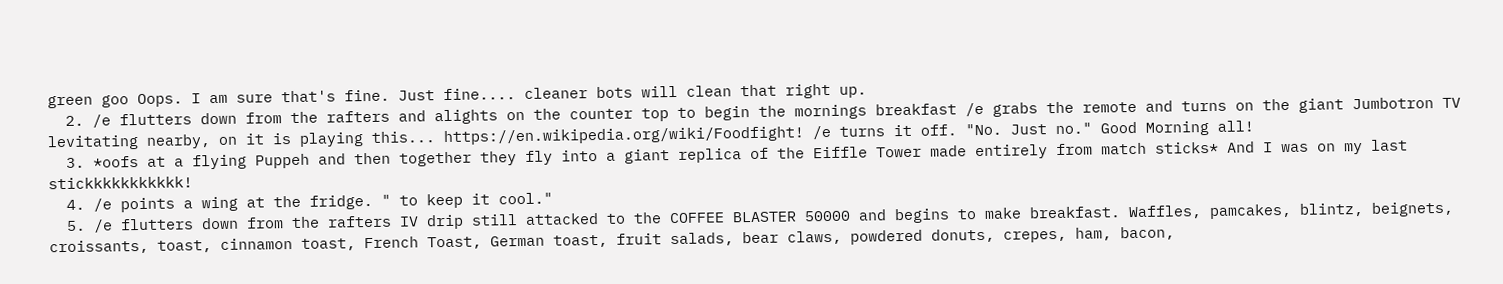green goo Oops. I am sure that's fine. Just fine.... cleaner bots will clean that right up.
  2. /e flutters down from the rafters and alights on the counter top to begin the mornings breakfast /e grabs the remote and turns on the giant Jumbotron TV levitating nearby, on it is playing this... https://en.wikipedia.org/wiki/Foodfight! /e turns it off. "No. Just no." Good Morning all!
  3. *oofs at a flying Puppeh and then together they fly into a giant replica of the Eiffle Tower made entirely from match sticks* And I was on my last stickkkkkkkkkkk!
  4. /e points a wing at the fridge. " to keep it cool."
  5. /e flutters down from the rafters IV drip still attacked to the COFFEE BLASTER 50000 and begins to make breakfast. Waffles, pamcakes, blintz, beignets, croissants, toast, cinnamon toast, French Toast, German toast, fruit salads, bear claws, powdered donuts, crepes, ham, bacon,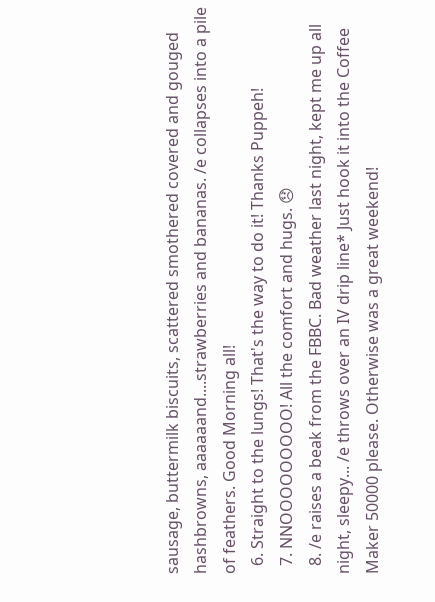sausage, buttermilk biscuits, scattered smothered covered and gouged hashbrowns, aaaaaand....strawberries and bananas. /e collapses into a pile of feathers. Good Morning all!
  6. Straight to the lungs! That's the way to do it! Thanks Puppeh!
  7. NNOOOOOOOOO! All the comfort and hugs. 😞
  8. /e raises a beak from the FBBC. Bad weather last night, kept me up all night, sleepy... /e throws over an IV drip line* Just hook it into the Coffee Maker 50000 please. Otherwise was a great weekend!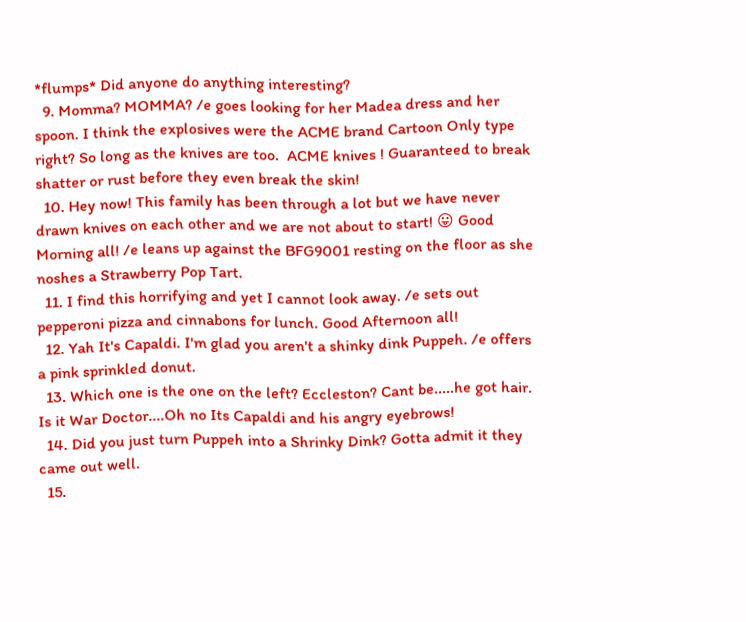*flumps* Did anyone do anything interesting?
  9. Momma? MOMMA? /e goes looking for her Madea dress and her spoon. I think the explosives were the ACME brand Cartoon Only type right? So long as the knives are too.  ACME knives ! Guaranteed to break shatter or rust before they even break the skin!
  10. Hey now! This family has been through a lot but we have never drawn knives on each other and we are not about to start! 😛 Good Morning all! /e leans up against the BFG9001 resting on the floor as she noshes a Strawberry Pop Tart.
  11. I find this horrifying and yet I cannot look away. /e sets out pepperoni pizza and cinnabons for lunch. Good Afternoon all!
  12. Yah It's Capaldi. I'm glad you aren't a shinky dink Puppeh. /e offers a pink sprinkled donut.
  13. Which one is the one on the left? Eccleston? Cant be.....he got hair. Is it War Doctor....Oh no Its Capaldi and his angry eyebrows!
  14. Did you just turn Puppeh into a Shrinky Dink? Gotta admit it they came out well.
  15.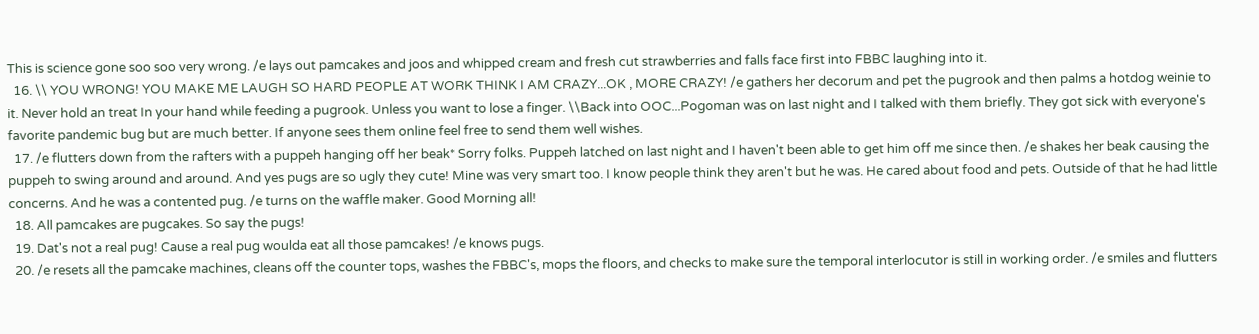This is science gone soo soo very wrong. /e lays out pamcakes and joos and whipped cream and fresh cut strawberries and falls face first into FBBC laughing into it.
  16. \\ YOU WRONG! YOU MAKE ME LAUGH SO HARD PEOPLE AT WORK THINK I AM CRAZY...OK , MORE CRAZY! /e gathers her decorum and pet the pugrook and then palms a hotdog weinie to it. Never hold an treat In your hand while feeding a pugrook. Unless you want to lose a finger. \\Back into OOC...Pogoman was on last night and I talked with them briefly. They got sick with everyone's favorite pandemic bug but are much better. If anyone sees them online feel free to send them well wishes.
  17. /e flutters down from the rafters with a puppeh hanging off her beak* Sorry folks. Puppeh latched on last night and I haven't been able to get him off me since then. /e shakes her beak causing the puppeh to swing around and around. And yes pugs are so ugly they cute! Mine was very smart too. I know people think they aren't but he was. He cared about food and pets. Outside of that he had little concerns. And he was a contented pug. /e turns on the waffle maker. Good Morning all!
  18. All pamcakes are pugcakes. So say the pugs!
  19. Dat's not a real pug! Cause a real pug woulda eat all those pamcakes! /e knows pugs.
  20. /e resets all the pamcake machines, cleans off the counter tops, washes the FBBC's, mops the floors, and checks to make sure the temporal interlocutor is still in working order. /e smiles and flutters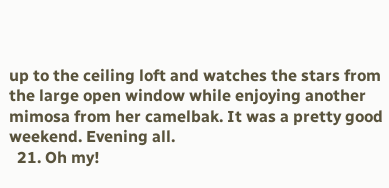up to the ceiling loft and watches the stars from the large open window while enjoying another mimosa from her camelbak. It was a pretty good weekend. Evening all.
  21. Oh my!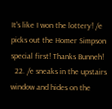It's like I won the lottery! /e picks out the Homer Simpson special first! Thanks Bunneh!
  22. /e sneaks in the upstairs window and hides on the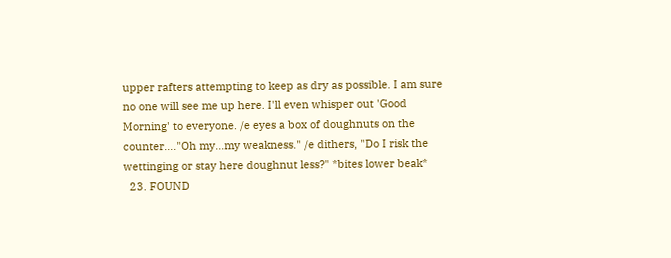upper rafters attempting to keep as dry as possible. I am sure no one will see me up here. I'll even whisper out 'Good Morning' to everyone. /e eyes a box of doughnuts on the counter...."Oh my...my weakness." /e dithers, "Do I risk the wettinging or stay here doughnut less?" *bites lower beak*
  23. FOUND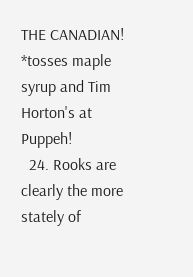THE CANADIAN! *tosses maple syrup and Tim Horton's at Puppeh!
  24. Rooks are clearly the more stately of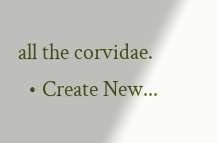all the corvidae.
  • Create New...